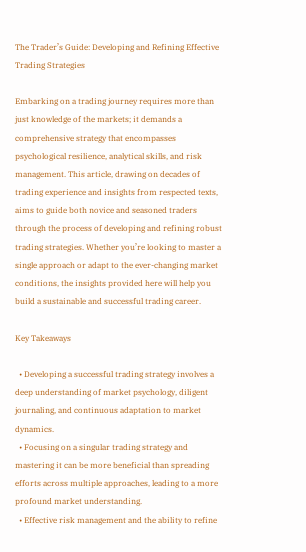The Trader’s Guide: Developing and Refining Effective Trading Strategies

Embarking on a trading journey requires more than just knowledge of the markets; it demands a comprehensive strategy that encompasses psychological resilience, analytical skills, and risk management. This article, drawing on decades of trading experience and insights from respected texts, aims to guide both novice and seasoned traders through the process of developing and refining robust trading strategies. Whether you’re looking to master a single approach or adapt to the ever-changing market conditions, the insights provided here will help you build a sustainable and successful trading career.

Key Takeaways

  • Developing a successful trading strategy involves a deep understanding of market psychology, diligent journaling, and continuous adaptation to market dynamics.
  • Focusing on a singular trading strategy and mastering it can be more beneficial than spreading efforts across multiple approaches, leading to a more profound market understanding.
  • Effective risk management and the ability to refine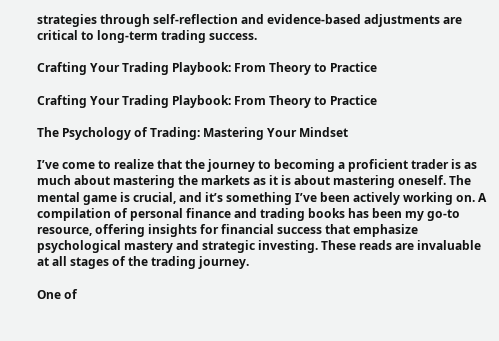strategies through self-reflection and evidence-based adjustments are critical to long-term trading success.

Crafting Your Trading Playbook: From Theory to Practice

Crafting Your Trading Playbook: From Theory to Practice

The Psychology of Trading: Mastering Your Mindset

I’ve come to realize that the journey to becoming a proficient trader is as much about mastering the markets as it is about mastering oneself. The mental game is crucial, and it’s something I’ve been actively working on. A compilation of personal finance and trading books has been my go-to resource, offering insights for financial success that emphasize psychological mastery and strategic investing. These reads are invaluable at all stages of the trading journey.

One of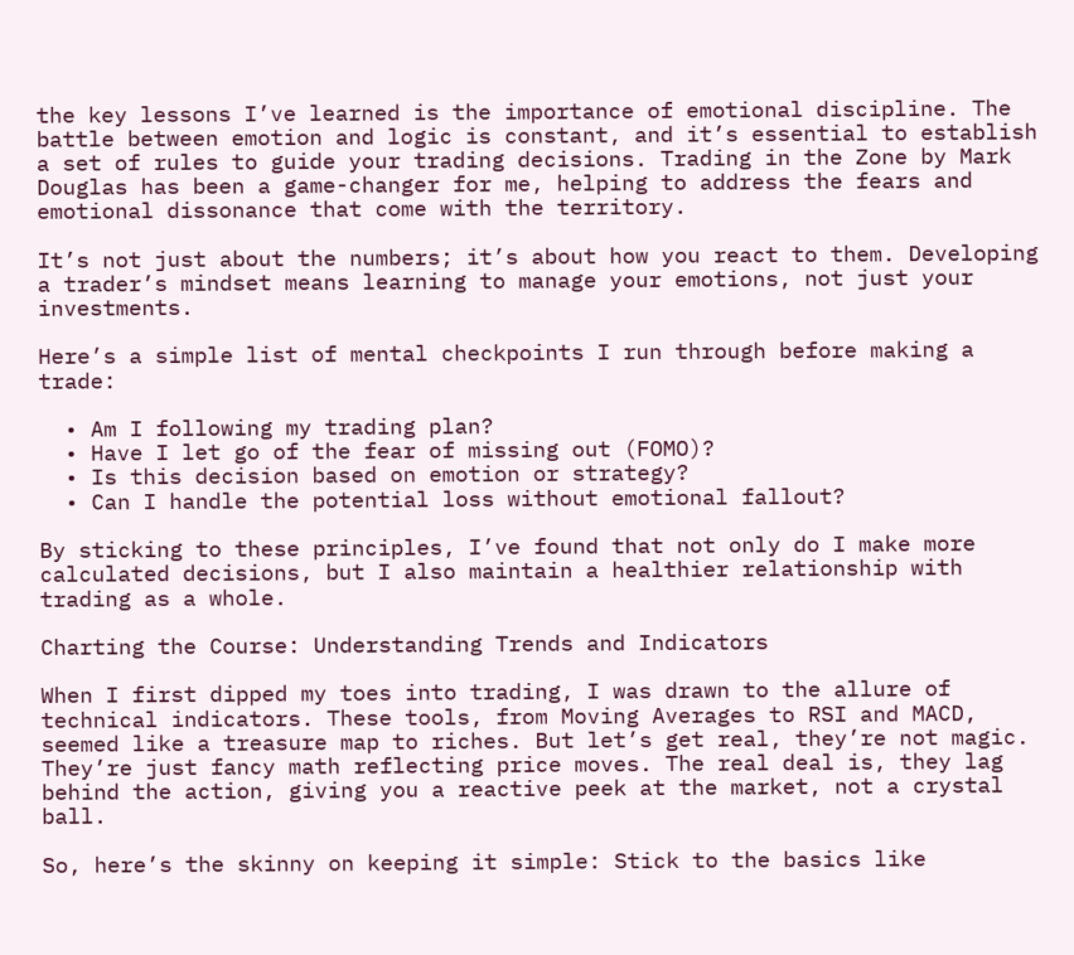the key lessons I’ve learned is the importance of emotional discipline. The battle between emotion and logic is constant, and it’s essential to establish a set of rules to guide your trading decisions. Trading in the Zone by Mark Douglas has been a game-changer for me, helping to address the fears and emotional dissonance that come with the territory.

It’s not just about the numbers; it’s about how you react to them. Developing a trader’s mindset means learning to manage your emotions, not just your investments.

Here’s a simple list of mental checkpoints I run through before making a trade:

  • Am I following my trading plan?
  • Have I let go of the fear of missing out (FOMO)?
  • Is this decision based on emotion or strategy?
  • Can I handle the potential loss without emotional fallout?

By sticking to these principles, I’ve found that not only do I make more calculated decisions, but I also maintain a healthier relationship with trading as a whole.

Charting the Course: Understanding Trends and Indicators

When I first dipped my toes into trading, I was drawn to the allure of technical indicators. These tools, from Moving Averages to RSI and MACD, seemed like a treasure map to riches. But let’s get real, they’re not magic. They’re just fancy math reflecting price moves. The real deal is, they lag behind the action, giving you a reactive peek at the market, not a crystal ball.

So, here’s the skinny on keeping it simple: Stick to the basics like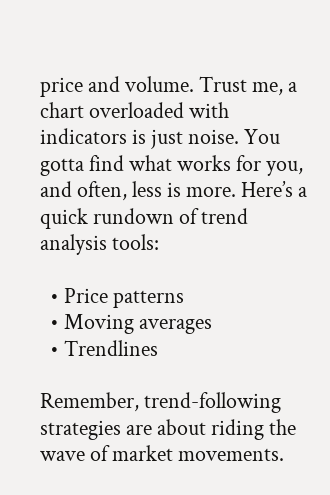price and volume. Trust me, a chart overloaded with indicators is just noise. You gotta find what works for you, and often, less is more. Here’s a quick rundown of trend analysis tools:

  • Price patterns
  • Moving averages
  • Trendlines

Remember, trend-following strategies are about riding the wave of market movements.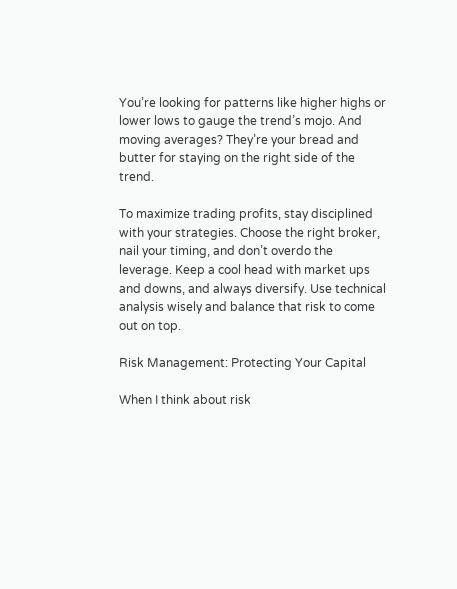You’re looking for patterns like higher highs or lower lows to gauge the trend’s mojo. And moving averages? They’re your bread and butter for staying on the right side of the trend.

To maximize trading profits, stay disciplined with your strategies. Choose the right broker, nail your timing, and don’t overdo the leverage. Keep a cool head with market ups and downs, and always diversify. Use technical analysis wisely and balance that risk to come out on top.

Risk Management: Protecting Your Capital

When I think about risk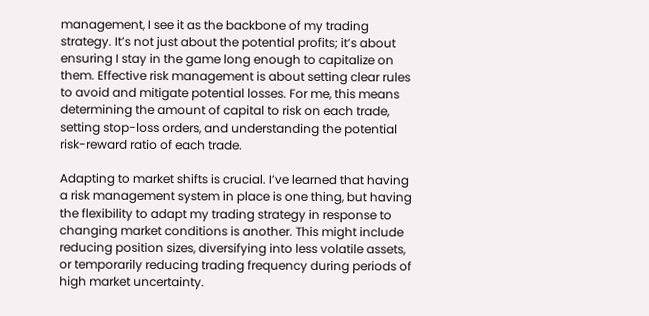management, I see it as the backbone of my trading strategy. It’s not just about the potential profits; it’s about ensuring I stay in the game long enough to capitalize on them. Effective risk management is about setting clear rules to avoid and mitigate potential losses. For me, this means determining the amount of capital to risk on each trade, setting stop-loss orders, and understanding the potential risk-reward ratio of each trade.

Adapting to market shifts is crucial. I’ve learned that having a risk management system in place is one thing, but having the flexibility to adapt my trading strategy in response to changing market conditions is another. This might include reducing position sizes, diversifying into less volatile assets, or temporarily reducing trading frequency during periods of high market uncertainty.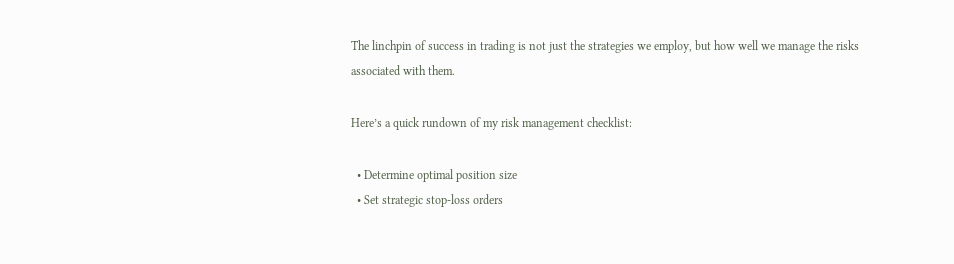The linchpin of success in trading is not just the strategies we employ, but how well we manage the risks associated with them.

Here’s a quick rundown of my risk management checklist:

  • Determine optimal position size
  • Set strategic stop-loss orders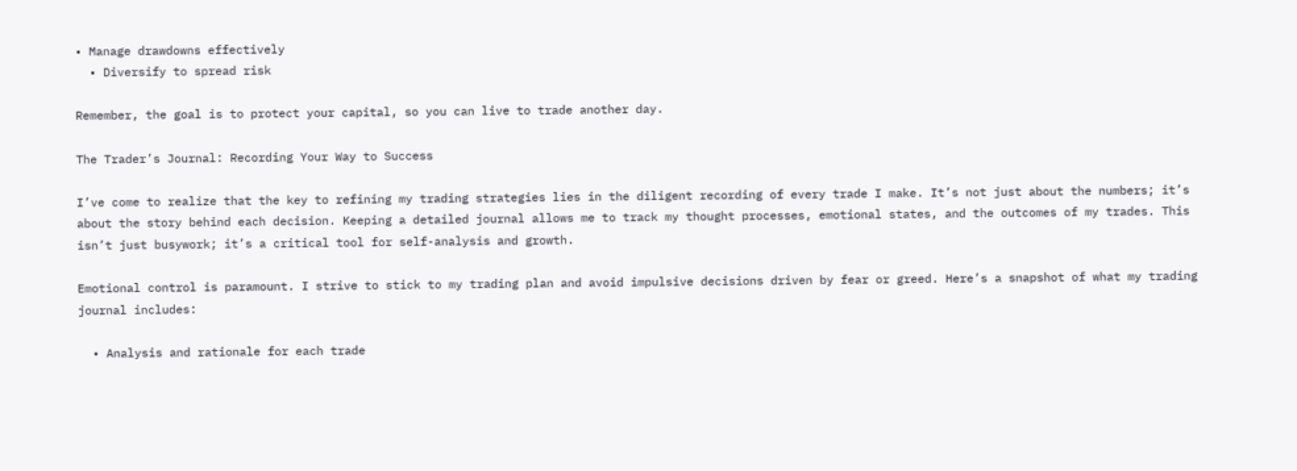• Manage drawdowns effectively
  • Diversify to spread risk

Remember, the goal is to protect your capital, so you can live to trade another day.

The Trader’s Journal: Recording Your Way to Success

I’ve come to realize that the key to refining my trading strategies lies in the diligent recording of every trade I make. It’s not just about the numbers; it’s about the story behind each decision. Keeping a detailed journal allows me to track my thought processes, emotional states, and the outcomes of my trades. This isn’t just busywork; it’s a critical tool for self-analysis and growth.

Emotional control is paramount. I strive to stick to my trading plan and avoid impulsive decisions driven by fear or greed. Here’s a snapshot of what my trading journal includes:

  • Analysis and rationale for each trade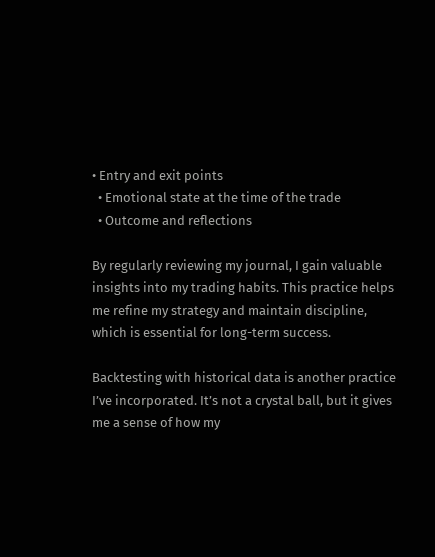• Entry and exit points
  • Emotional state at the time of the trade
  • Outcome and reflections

By regularly reviewing my journal, I gain valuable insights into my trading habits. This practice helps me refine my strategy and maintain discipline, which is essential for long-term success.

Backtesting with historical data is another practice I’ve incorporated. It’s not a crystal ball, but it gives me a sense of how my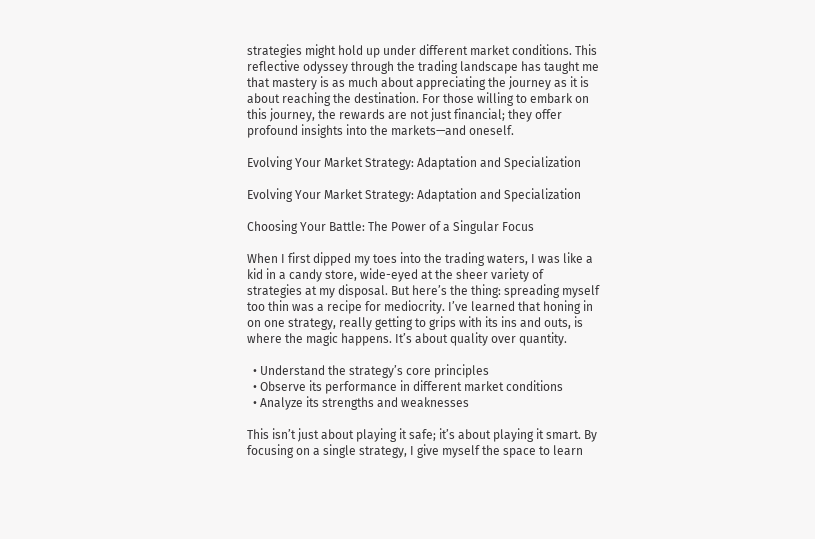strategies might hold up under different market conditions. This reflective odyssey through the trading landscape has taught me that mastery is as much about appreciating the journey as it is about reaching the destination. For those willing to embark on this journey, the rewards are not just financial; they offer profound insights into the markets—and oneself.

Evolving Your Market Strategy: Adaptation and Specialization

Evolving Your Market Strategy: Adaptation and Specialization

Choosing Your Battle: The Power of a Singular Focus

When I first dipped my toes into the trading waters, I was like a kid in a candy store, wide-eyed at the sheer variety of strategies at my disposal. But here’s the thing: spreading myself too thin was a recipe for mediocrity. I’ve learned that honing in on one strategy, really getting to grips with its ins and outs, is where the magic happens. It’s about quality over quantity.

  • Understand the strategy’s core principles
  • Observe its performance in different market conditions
  • Analyze its strengths and weaknesses

This isn’t just about playing it safe; it’s about playing it smart. By focusing on a single strategy, I give myself the space to learn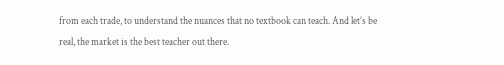from each trade, to understand the nuances that no textbook can teach. And let’s be real, the market is the best teacher out there.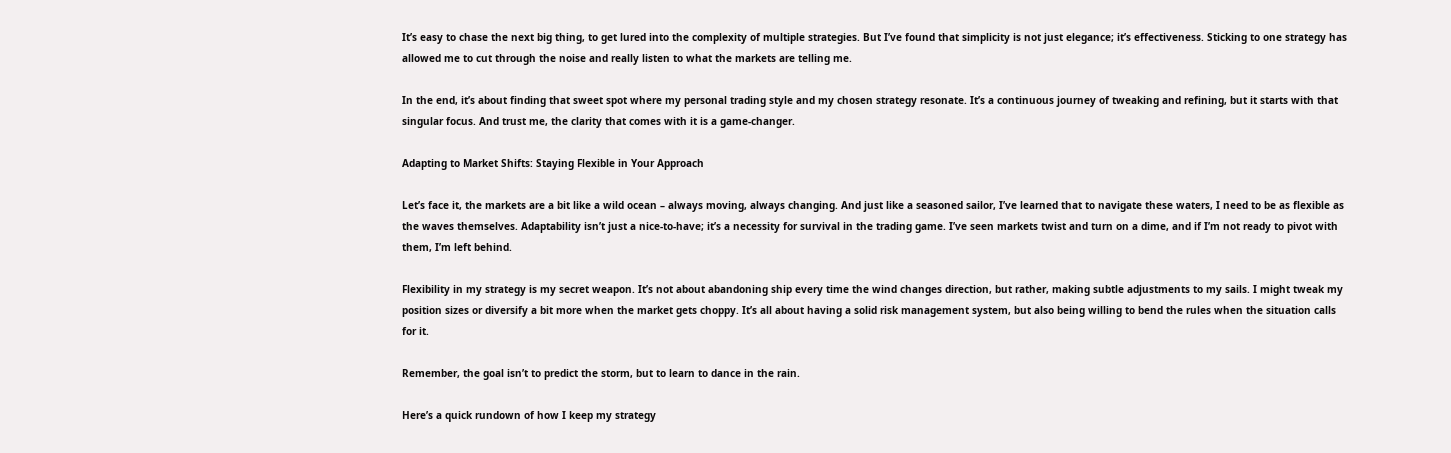It’s easy to chase the next big thing, to get lured into the complexity of multiple strategies. But I’ve found that simplicity is not just elegance; it’s effectiveness. Sticking to one strategy has allowed me to cut through the noise and really listen to what the markets are telling me.

In the end, it’s about finding that sweet spot where my personal trading style and my chosen strategy resonate. It’s a continuous journey of tweaking and refining, but it starts with that singular focus. And trust me, the clarity that comes with it is a game-changer.

Adapting to Market Shifts: Staying Flexible in Your Approach

Let’s face it, the markets are a bit like a wild ocean – always moving, always changing. And just like a seasoned sailor, I’ve learned that to navigate these waters, I need to be as flexible as the waves themselves. Adaptability isn’t just a nice-to-have; it’s a necessity for survival in the trading game. I’ve seen markets twist and turn on a dime, and if I’m not ready to pivot with them, I’m left behind.

Flexibility in my strategy is my secret weapon. It’s not about abandoning ship every time the wind changes direction, but rather, making subtle adjustments to my sails. I might tweak my position sizes or diversify a bit more when the market gets choppy. It’s all about having a solid risk management system, but also being willing to bend the rules when the situation calls for it.

Remember, the goal isn’t to predict the storm, but to learn to dance in the rain.

Here’s a quick rundown of how I keep my strategy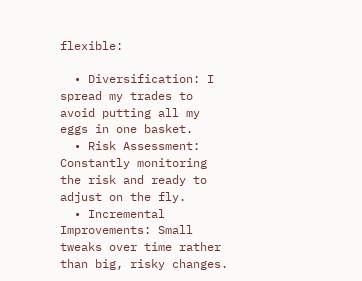flexible:

  • Diversification: I spread my trades to avoid putting all my eggs in one basket.
  • Risk Assessment: Constantly monitoring the risk and ready to adjust on the fly.
  • Incremental Improvements: Small tweaks over time rather than big, risky changes.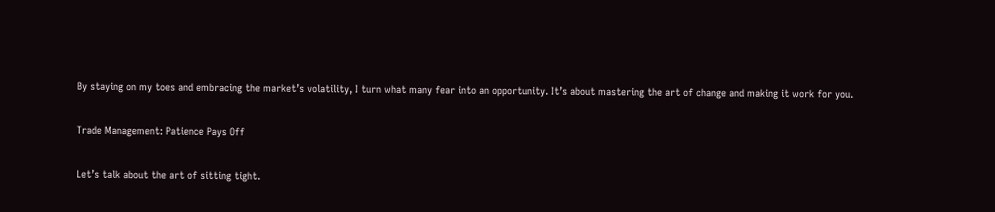By staying on my toes and embracing the market’s volatility, I turn what many fear into an opportunity. It’s about mastering the art of change and making it work for you.

Trade Management: Patience Pays Off

Let’s talk about the art of sitting tight.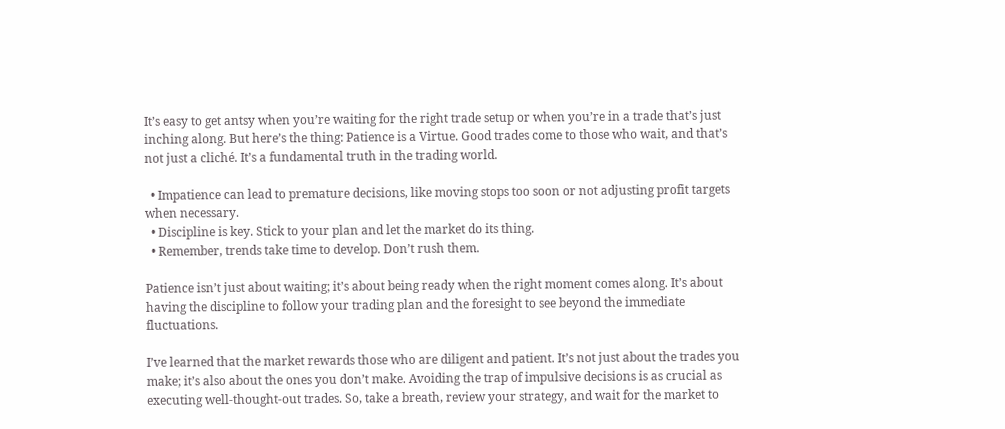It’s easy to get antsy when you’re waiting for the right trade setup or when you’re in a trade that’s just inching along. But here’s the thing: Patience is a Virtue. Good trades come to those who wait, and that’s not just a cliché. It’s a fundamental truth in the trading world.

  • Impatience can lead to premature decisions, like moving stops too soon or not adjusting profit targets when necessary.
  • Discipline is key. Stick to your plan and let the market do its thing.
  • Remember, trends take time to develop. Don’t rush them.

Patience isn’t just about waiting; it’s about being ready when the right moment comes along. It’s about having the discipline to follow your trading plan and the foresight to see beyond the immediate fluctuations.

I’ve learned that the market rewards those who are diligent and patient. It’s not just about the trades you make; it’s also about the ones you don’t make. Avoiding the trap of impulsive decisions is as crucial as executing well-thought-out trades. So, take a breath, review your strategy, and wait for the market to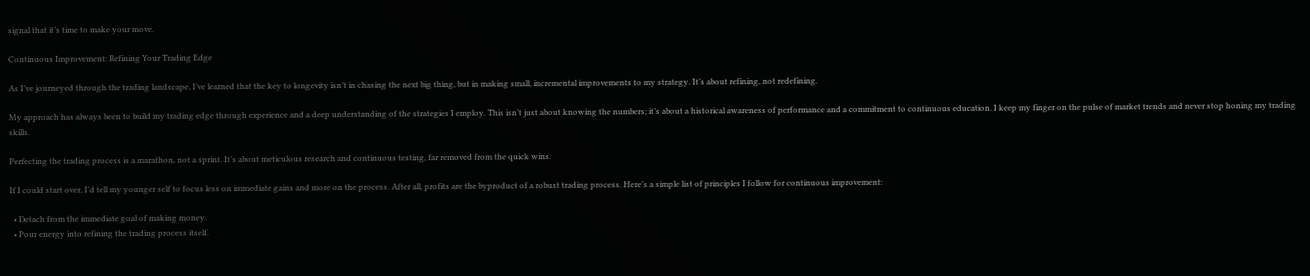signal that it’s time to make your move.

Continuous Improvement: Refining Your Trading Edge

As I’ve journeyed through the trading landscape, I’ve learned that the key to longevity isn’t in chasing the next big thing, but in making small, incremental improvements to my strategy. It’s about refining, not redefining.

My approach has always been to build my trading edge through experience and a deep understanding of the strategies I employ. This isn’t just about knowing the numbers; it’s about a historical awareness of performance and a commitment to continuous education. I keep my finger on the pulse of market trends and never stop honing my trading skills.

Perfecting the trading process is a marathon, not a sprint. It’s about meticulous research and continuous testing, far removed from the quick wins.

If I could start over, I’d tell my younger self to focus less on immediate gains and more on the process. After all, profits are the byproduct of a robust trading process. Here’s a simple list of principles I follow for continuous improvement:

  • Detach from the immediate goal of making money.
  • Pour energy into refining the trading process itself.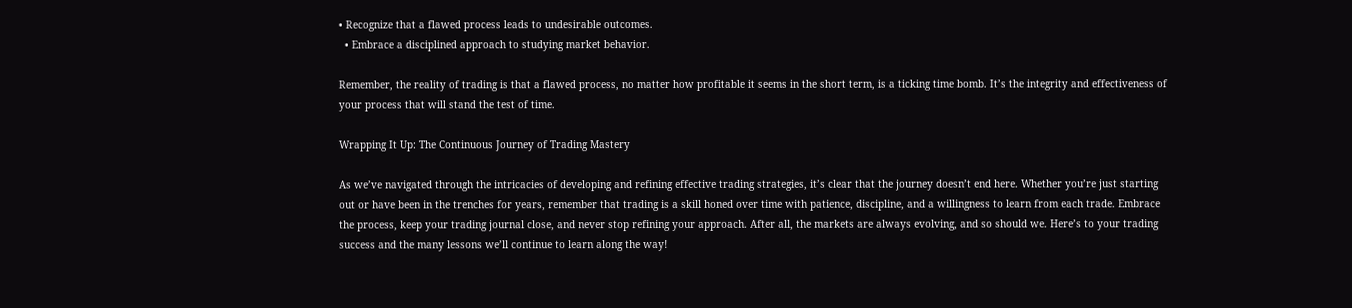• Recognize that a flawed process leads to undesirable outcomes.
  • Embrace a disciplined approach to studying market behavior.

Remember, the reality of trading is that a flawed process, no matter how profitable it seems in the short term, is a ticking time bomb. It’s the integrity and effectiveness of your process that will stand the test of time.

Wrapping It Up: The Continuous Journey of Trading Mastery

As we’ve navigated through the intricacies of developing and refining effective trading strategies, it’s clear that the journey doesn’t end here. Whether you’re just starting out or have been in the trenches for years, remember that trading is a skill honed over time with patience, discipline, and a willingness to learn from each trade. Embrace the process, keep your trading journal close, and never stop refining your approach. After all, the markets are always evolving, and so should we. Here’s to your trading success and the many lessons we’ll continue to learn along the way!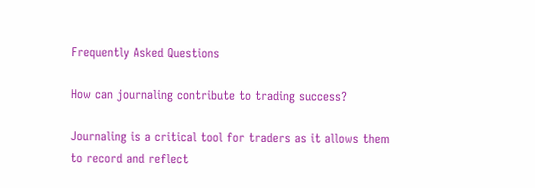Frequently Asked Questions

How can journaling contribute to trading success?

Journaling is a critical tool for traders as it allows them to record and reflect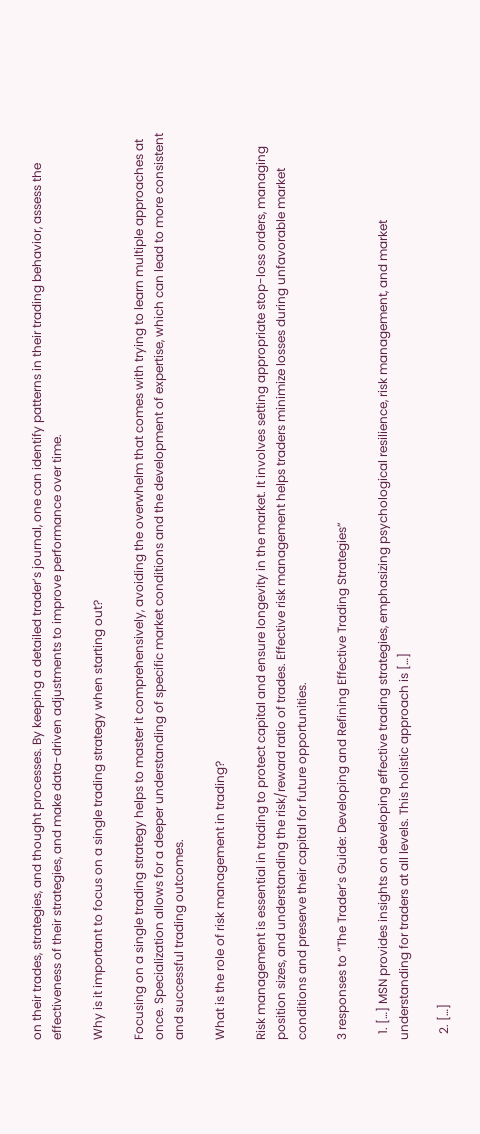on their trades, strategies, and thought processes. By keeping a detailed trader’s journal, one can identify patterns in their trading behavior, assess the effectiveness of their strategies, and make data-driven adjustments to improve performance over time.

Why is it important to focus on a single trading strategy when starting out?

Focusing on a single trading strategy helps to master it comprehensively, avoiding the overwhelm that comes with trying to learn multiple approaches at once. Specialization allows for a deeper understanding of specific market conditions and the development of expertise, which can lead to more consistent and successful trading outcomes.

What is the role of risk management in trading?

Risk management is essential in trading to protect capital and ensure longevity in the market. It involves setting appropriate stop-loss orders, managing position sizes, and understanding the risk/reward ratio of trades. Effective risk management helps traders minimize losses during unfavorable market conditions and preserve their capital for future opportunities.

3 responses to “The Trader’s Guide: Developing and Refining Effective Trading Strategies”

  1. […] MSN provides insights on developing effective trading strategies, emphasizing psychological resilience, risk management, and market understanding for traders at all levels. This holistic approach is […]

  2. […]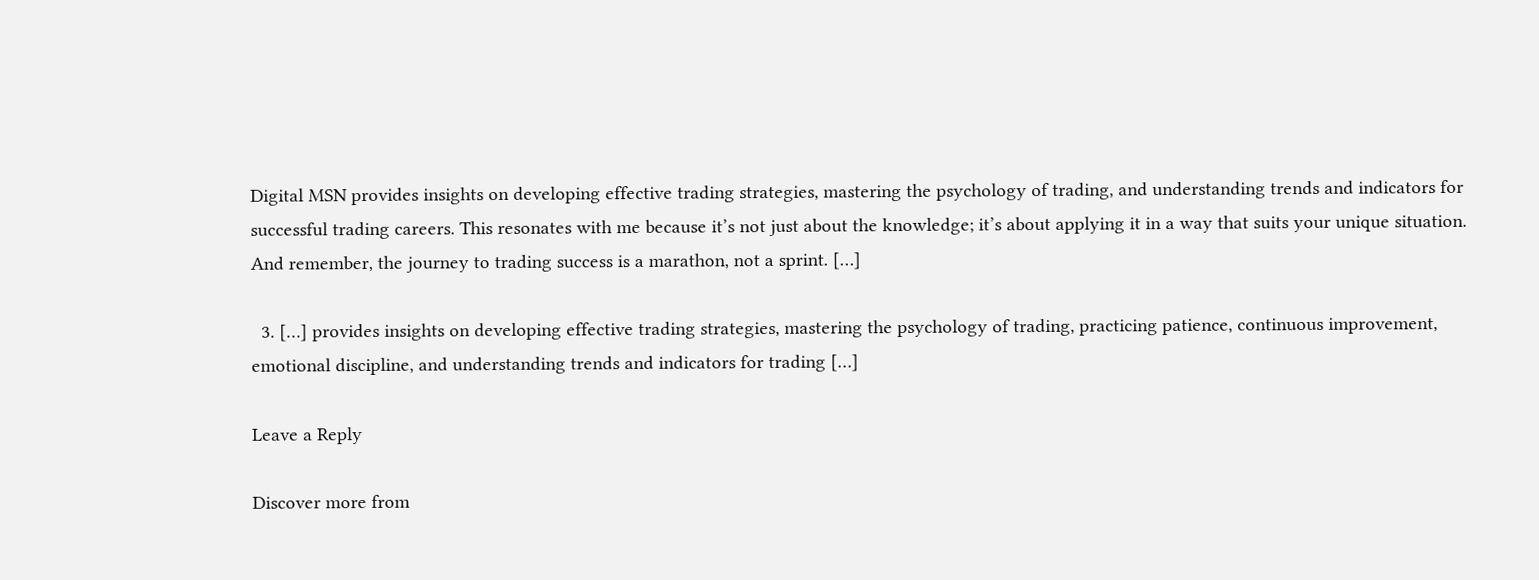Digital MSN provides insights on developing effective trading strategies, mastering the psychology of trading, and understanding trends and indicators for successful trading careers. This resonates with me because it’s not just about the knowledge; it’s about applying it in a way that suits your unique situation. And remember, the journey to trading success is a marathon, not a sprint. […]

  3. […] provides insights on developing effective trading strategies, mastering the psychology of trading, practicing patience, continuous improvement, emotional discipline, and understanding trends and indicators for trading […]

Leave a Reply

Discover more from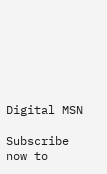Digital MSN

Subscribe now to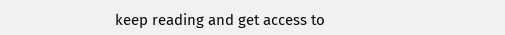keep reading and get access to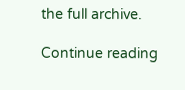the full archive.

Continue reading